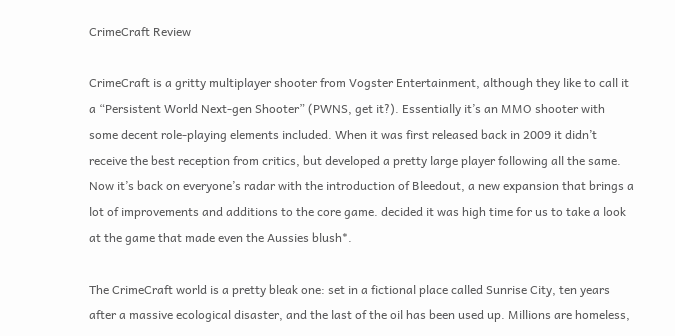CrimeCraft Review

CrimeCraft is a gritty multiplayer shooter from Vogster Entertainment, although they like to call it a “Persistent World Next-gen Shooter” (PWNS, get it?). Essentially it’s an MMO shooter with some decent role-playing elements included. When it was first released back in 2009 it didn’t receive the best reception from critics, but developed a pretty large player following all the same. Now it’s back on everyone’s radar with the introduction of Bleedout, a new expansion that brings a lot of improvements and additions to the core game. decided it was high time for us to take a look at the game that made even the Aussies blush*.

The CrimeCraft world is a pretty bleak one: set in a fictional place called Sunrise City, ten years after a massive ecological disaster, and the last of the oil has been used up. Millions are homeless,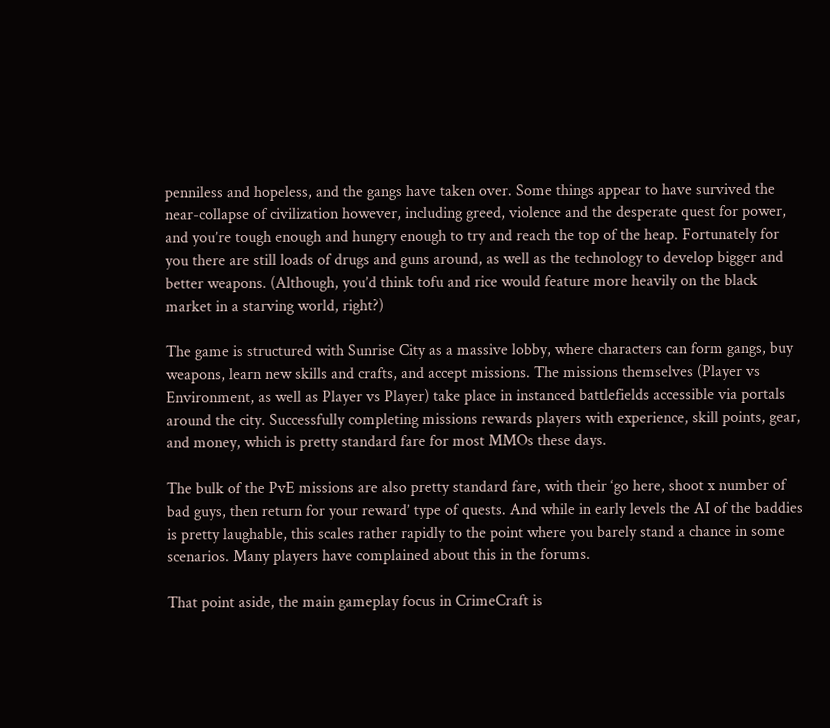penniless and hopeless, and the gangs have taken over. Some things appear to have survived the near-collapse of civilization however, including greed, violence and the desperate quest for power, and you’re tough enough and hungry enough to try and reach the top of the heap. Fortunately for you there are still loads of drugs and guns around, as well as the technology to develop bigger and better weapons. (Although, you’d think tofu and rice would feature more heavily on the black market in a starving world, right?)

The game is structured with Sunrise City as a massive lobby, where characters can form gangs, buy weapons, learn new skills and crafts, and accept missions. The missions themselves (Player vs Environment, as well as Player vs Player) take place in instanced battlefields accessible via portals around the city. Successfully completing missions rewards players with experience, skill points, gear, and money, which is pretty standard fare for most MMOs these days.

The bulk of the PvE missions are also pretty standard fare, with their ‘go here, shoot x number of bad guys, then return for your reward’ type of quests. And while in early levels the AI of the baddies is pretty laughable, this scales rather rapidly to the point where you barely stand a chance in some scenarios. Many players have complained about this in the forums.

That point aside, the main gameplay focus in CrimeCraft is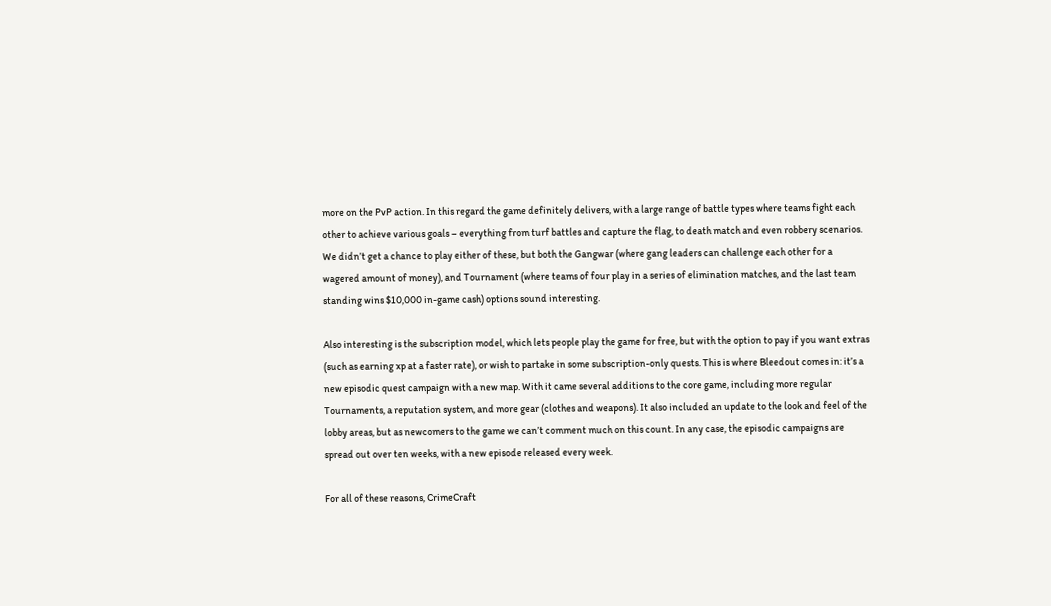more on the PvP action. In this regard the game definitely delivers, with a large range of battle types where teams fight each other to achieve various goals – everything from turf battles and capture the flag, to death match and even robbery scenarios. We didn’t get a chance to play either of these, but both the Gangwar (where gang leaders can challenge each other for a wagered amount of money), and Tournament (where teams of four play in a series of elimination matches, and the last team standing wins $10,000 in-game cash) options sound interesting.

Also interesting is the subscription model, which lets people play the game for free, but with the option to pay if you want extras (such as earning xp at a faster rate), or wish to partake in some subscription-only quests. This is where Bleedout comes in: it’s a new episodic quest campaign with a new map. With it came several additions to the core game, including more regular Tournaments, a reputation system, and more gear (clothes and weapons). It also included an update to the look and feel of the lobby areas, but as newcomers to the game we can’t comment much on this count. In any case, the episodic campaigns are spread out over ten weeks, with a new episode released every week.

For all of these reasons, CrimeCraft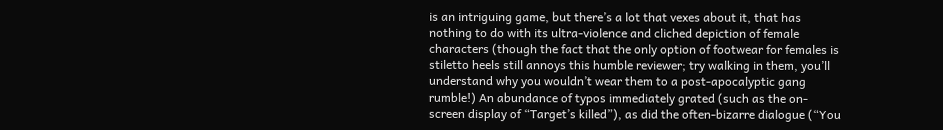is an intriguing game, but there’s a lot that vexes about it, that has nothing to do with its ultra-violence and cliched depiction of female characters (though the fact that the only option of footwear for females is stiletto heels still annoys this humble reviewer; try walking in them, you’ll understand why you wouldn’t wear them to a post-apocalyptic gang rumble!) An abundance of typos immediately grated (such as the on-screen display of “Target’s killed”), as did the often-bizarre dialogue (“You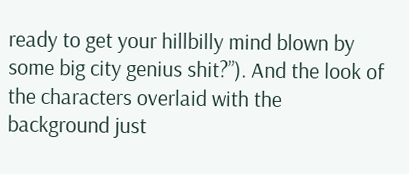ready to get your hillbilly mind blown by some big city genius shit?”). And the look of the characters overlaid with the background just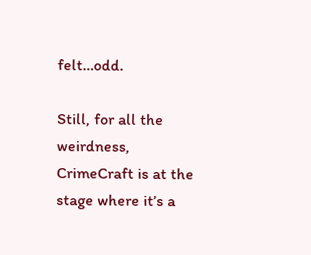felt…odd.

Still, for all the weirdness, CrimeCraft is at the stage where it’s a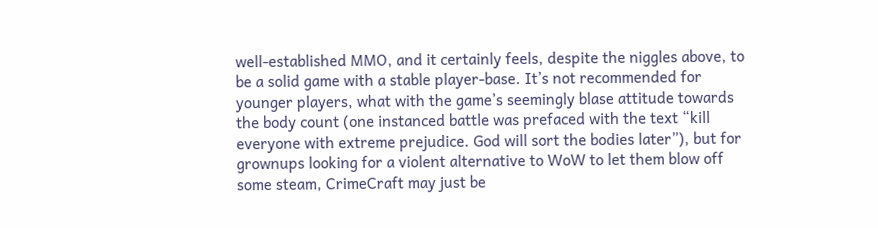well-established MMO, and it certainly feels, despite the niggles above, to be a solid game with a stable player-base. It’s not recommended for younger players, what with the game’s seemingly blase attitude towards the body count (one instanced battle was prefaced with the text “kill everyone with extreme prejudice. God will sort the bodies later”), but for grownups looking for a violent alternative to WoW to let them blow off some steam, CrimeCraft may just be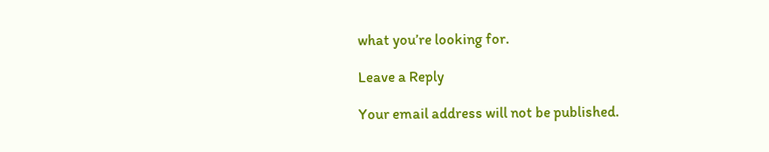what you’re looking for.

Leave a Reply

Your email address will not be published.